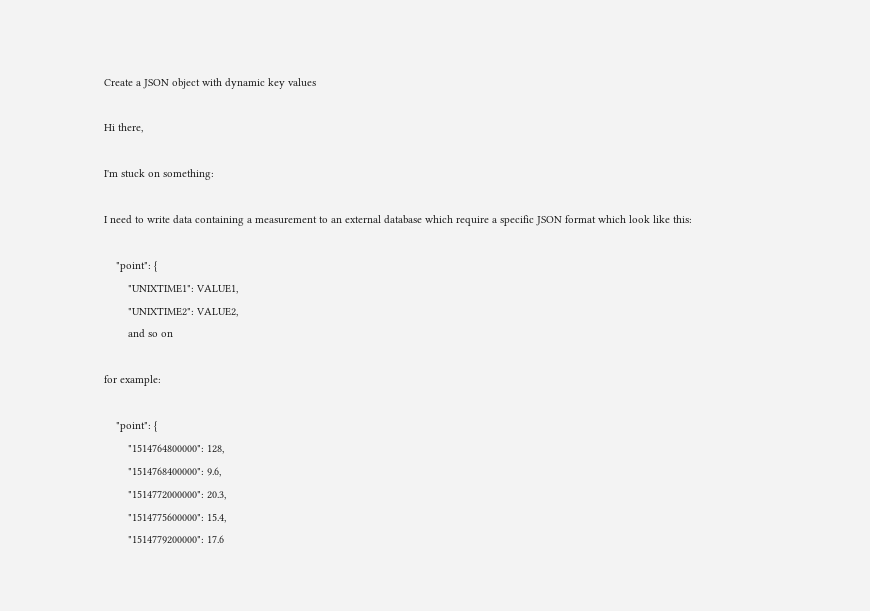Create a JSON object with dynamic key values

Hi there,

I'm stuck on something:

I need to write data containing a measurement to an external database which require a specific JSON format which look like this:

    "point": {
        "UNIXTIME1": VALUE1,
        "UNIXTIME2": VALUE2,
        and so on

for example:

    "point": {
        "1514764800000": 128,
        "1514768400000": 9.6,
        "1514772000000": 20.3,
        "1514775600000": 15.4,
        "1514779200000": 17.6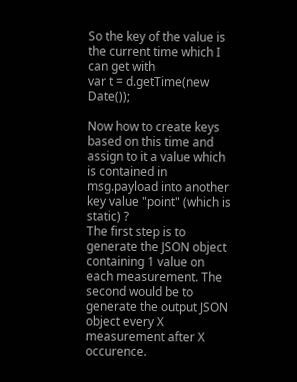So the key of the value is the current time which I can get with
var t = d.getTime(new Date());

Now how to create keys based on this time and assign to it a value which is contained in msg.payload into another key value "point" (which is static) ?
The first step is to generate the JSON object containing 1 value on each measurement. The second would be to generate the output JSON object every X measurement after X occurence.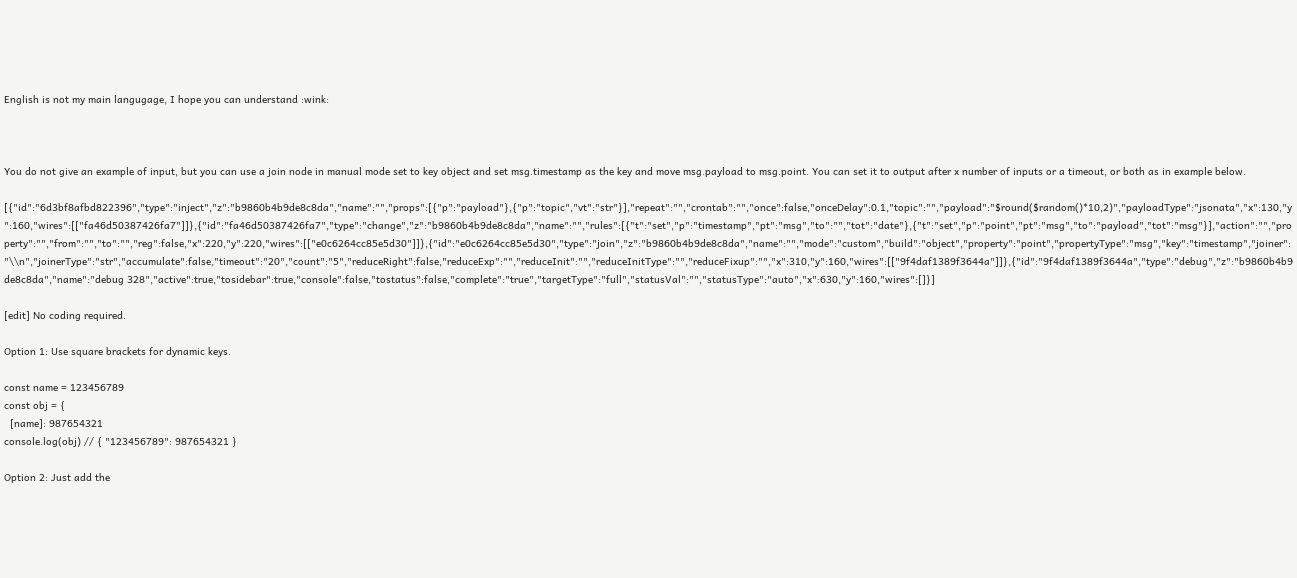English is not my main langugage, I hope you can understand :wink:



You do not give an example of input, but you can use a join node in manual mode set to key object and set msg.timestamp as the key and move msg.payload to msg.point. You can set it to output after x number of inputs or a timeout, or both as in example below.

[{"id":"6d3bf8afbd822396","type":"inject","z":"b9860b4b9de8c8da","name":"","props":[{"p":"payload"},{"p":"topic","vt":"str"}],"repeat":"","crontab":"","once":false,"onceDelay":0.1,"topic":"","payload":"$round($random()*10,2)","payloadType":"jsonata","x":130,"y":160,"wires":[["fa46d50387426fa7"]]},{"id":"fa46d50387426fa7","type":"change","z":"b9860b4b9de8c8da","name":"","rules":[{"t":"set","p":"timestamp","pt":"msg","to":"","tot":"date"},{"t":"set","p":"point","pt":"msg","to":"payload","tot":"msg"}],"action":"","property":"","from":"","to":"","reg":false,"x":220,"y":220,"wires":[["e0c6264cc85e5d30"]]},{"id":"e0c6264cc85e5d30","type":"join","z":"b9860b4b9de8c8da","name":"","mode":"custom","build":"object","property":"point","propertyType":"msg","key":"timestamp","joiner":"\\n","joinerType":"str","accumulate":false,"timeout":"20","count":"5","reduceRight":false,"reduceExp":"","reduceInit":"","reduceInitType":"","reduceFixup":"","x":310,"y":160,"wires":[["9f4daf1389f3644a"]]},{"id":"9f4daf1389f3644a","type":"debug","z":"b9860b4b9de8c8da","name":"debug 328","active":true,"tosidebar":true,"console":false,"tostatus":false,"complete":"true","targetType":"full","statusVal":"","statusType":"auto","x":630,"y":160,"wires":[]}]

[edit] No coding required.

Option 1: Use square brackets for dynamic keys.

const name = 123456789
const obj = {
  [name]: 987654321
console.log(obj) // { "123456789": 987654321 }

Option 2: Just add the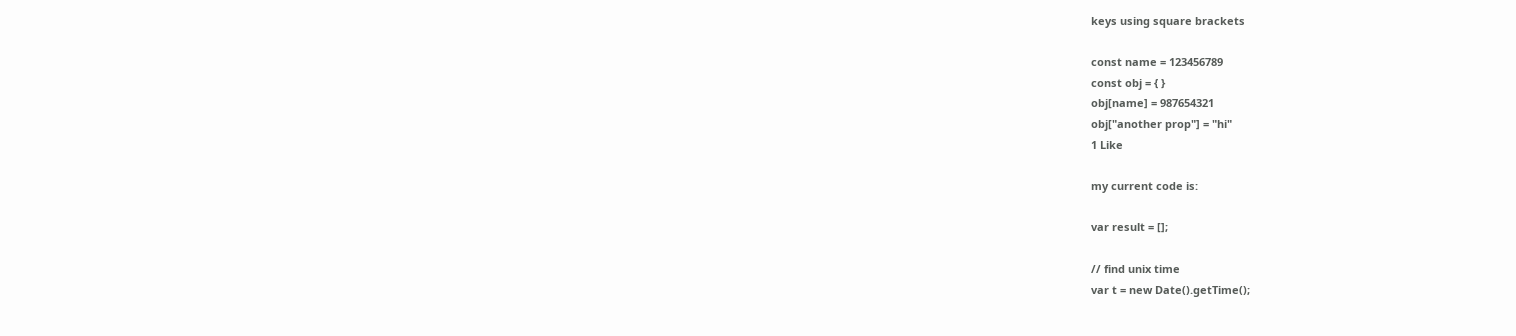keys using square brackets

const name = 123456789
const obj = { }
obj[name] = 987654321
obj["another prop"] = "hi"
1 Like

my current code is:

var result = [];

// find unix time
var t = new Date().getTime();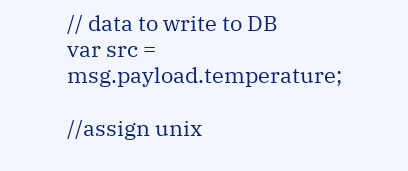// data to write to DB
var src = msg.payload.temperature;

//assign unix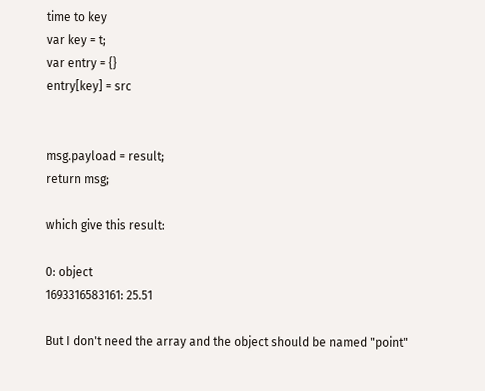time to key
var key = t;
var entry = {}
entry[key] = src


msg.payload = result;
return msg;

which give this result:

0: object
1693316583161: 25.51

But I don't need the array and the object should be named "point"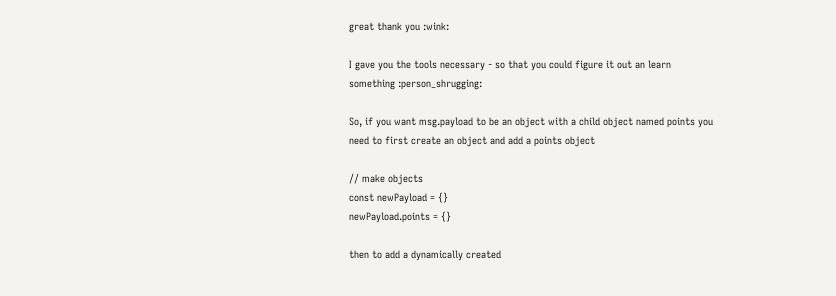great thank you :wink:

I gave you the tools necessary - so that you could figure it out an learn something :person_shrugging:

So, if you want msg.payload to be an object with a child object named points you need to first create an object and add a points object

// make objects
const newPayload = {}
newPayload.points = {}

then to add a dynamically created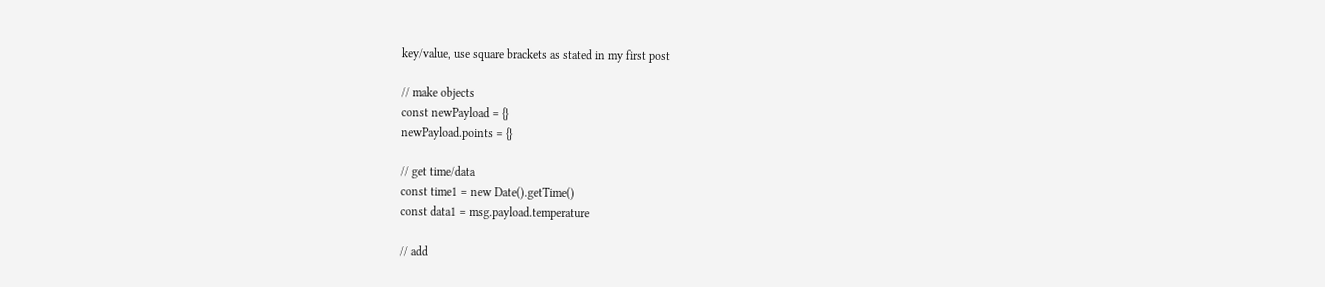key/value, use square brackets as stated in my first post

// make objects
const newPayload = {}
newPayload.points = {}

// get time/data
const time1 = new Date().getTime()
const data1 = msg.payload.temperature

// add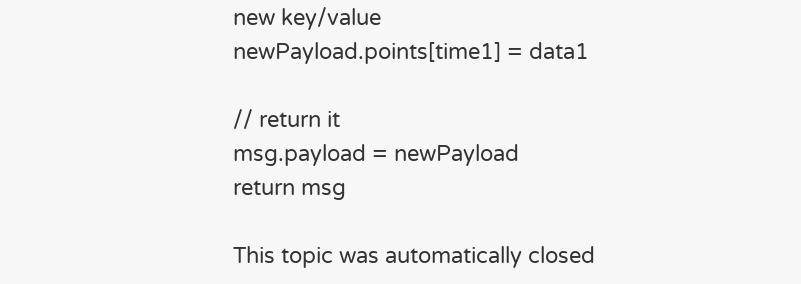new key/value
newPayload.points[time1] = data1

// return it
msg.payload = newPayload
return msg

This topic was automatically closed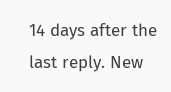14 days after the last reply. New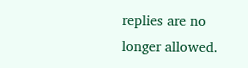replies are no longer allowed.